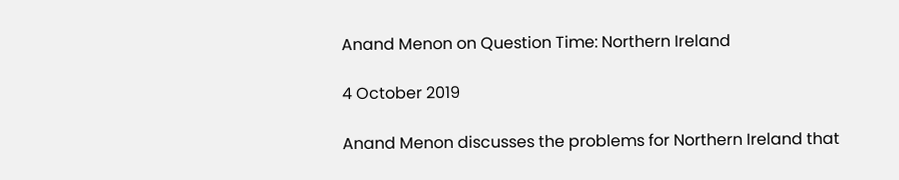Anand Menon on Question Time: Northern Ireland

4 October 2019

Anand Menon discusses the problems for Northern Ireland that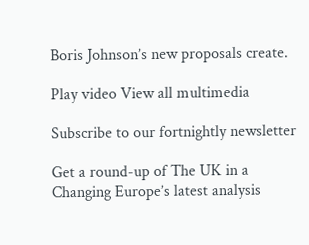Boris Johnson’s new proposals create.

Play video View all multimedia

Subscribe to our fortnightly newsletter

Get a round-up of The UK in a Changing Europe’s latest analysis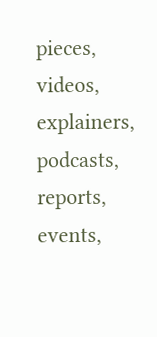pieces, videos, explainers, podcasts, reports, events,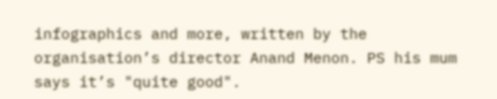infographics and more, written by the organisation’s director Anand Menon. PS his mum says it’s "quite good".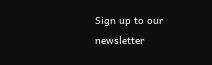Sign up to our newsletter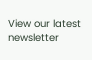View our latest newsletter